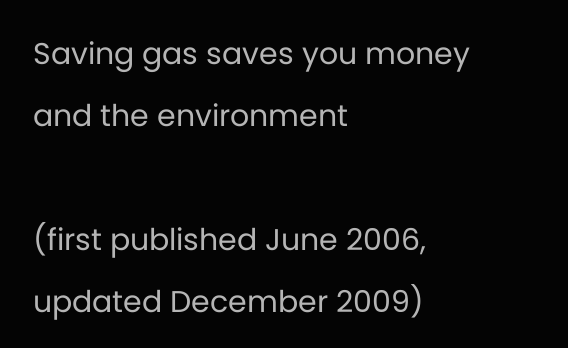Saving gas saves you money and the environment

(first published June 2006, updated December 2009)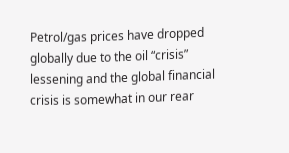Petrol/gas prices have dropped globally due to the oil “crisis” lessening and the global financial crisis is somewhat in our rear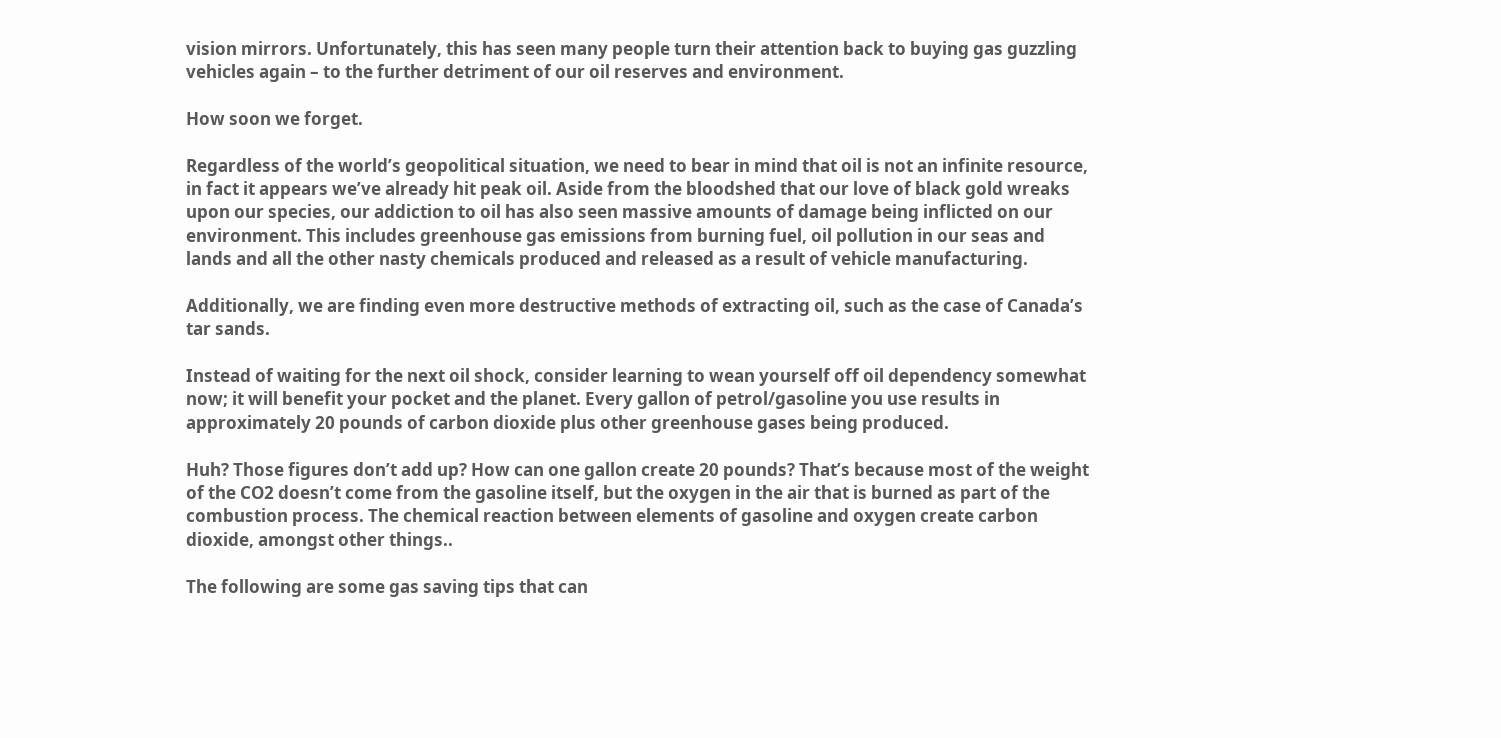vision mirrors. Unfortunately, this has seen many people turn their attention back to buying gas guzzling vehicles again – to the further detriment of our oil reserves and environment.

How soon we forget.

Regardless of the world’s geopolitical situation, we need to bear in mind that oil is not an infinite resource, in fact it appears we’ve already hit peak oil. Aside from the bloodshed that our love of black gold wreaks upon our species, our addiction to oil has also seen massive amounts of damage being inflicted on our environment. This includes greenhouse gas emissions from burning fuel, oil pollution in our seas and lands and all the other nasty chemicals produced and released as a result of vehicle manufacturing.

Additionally, we are finding even more destructive methods of extracting oil, such as the case of Canada’s tar sands.

Instead of waiting for the next oil shock, consider learning to wean yourself off oil dependency somewhat now; it will benefit your pocket and the planet. Every gallon of petrol/gasoline you use results in approximately 20 pounds of carbon dioxide plus other greenhouse gases being produced.

Huh? Those figures don’t add up? How can one gallon create 20 pounds? That’s because most of the weight of the CO2 doesn’t come from the gasoline itself, but the oxygen in the air that is burned as part of the combustion process. The chemical reaction between elements of gasoline and oxygen create carbon dioxide, amongst other things..

The following are some gas saving tips that can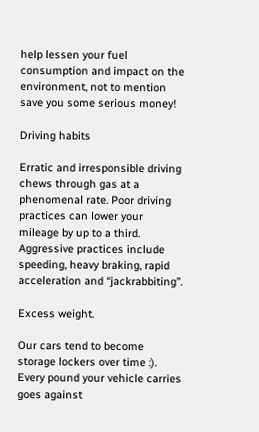help lessen your fuel consumption and impact on the environment, not to mention save you some serious money!

Driving habits

Erratic and irresponsible driving chews through gas at a phenomenal rate. Poor driving practices can lower your mileage by up to a third. Aggressive practices include speeding, heavy braking, rapid acceleration and “jackrabbiting”.

Excess weight.

Our cars tend to become storage lockers over time :). Every pound your vehicle carries goes against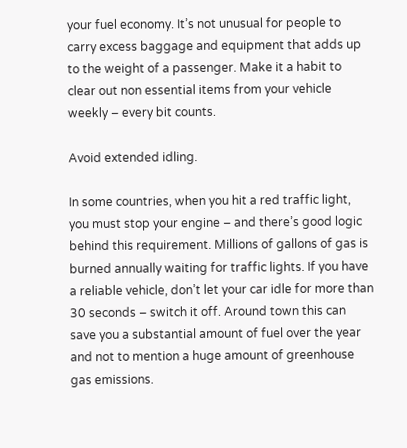your fuel economy. It’s not unusual for people to carry excess baggage and equipment that adds up to the weight of a passenger. Make it a habit to clear out non essential items from your vehicle weekly – every bit counts.

Avoid extended idling.

In some countries, when you hit a red traffic light, you must stop your engine – and there’s good logic behind this requirement. Millions of gallons of gas is burned annually waiting for traffic lights. If you have a reliable vehicle, don’t let your car idle for more than 30 seconds – switch it off. Around town this can save you a substantial amount of fuel over the year and not to mention a huge amount of greenhouse gas emissions.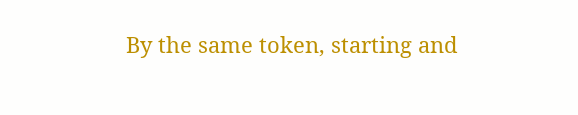By the same token, starting and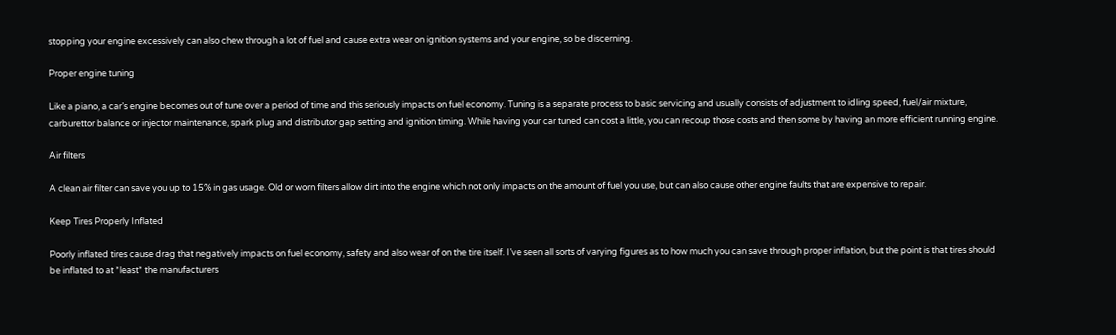stopping your engine excessively can also chew through a lot of fuel and cause extra wear on ignition systems and your engine, so be discerning.

Proper engine tuning

Like a piano, a car’s engine becomes out of tune over a period of time and this seriously impacts on fuel economy. Tuning is a separate process to basic servicing and usually consists of adjustment to idling speed, fuel/air mixture, carburettor balance or injector maintenance, spark plug and distributor gap setting and ignition timing. While having your car tuned can cost a little, you can recoup those costs and then some by having an more efficient running engine.

Air filters

A clean air filter can save you up to 15% in gas usage. Old or worn filters allow dirt into the engine which not only impacts on the amount of fuel you use, but can also cause other engine faults that are expensive to repair.

Keep Tires Properly Inflated

Poorly inflated tires cause drag that negatively impacts on fuel economy, safety and also wear of on the tire itself. I’ve seen all sorts of varying figures as to how much you can save through proper inflation, but the point is that tires should be inflated to at *least* the manufacturers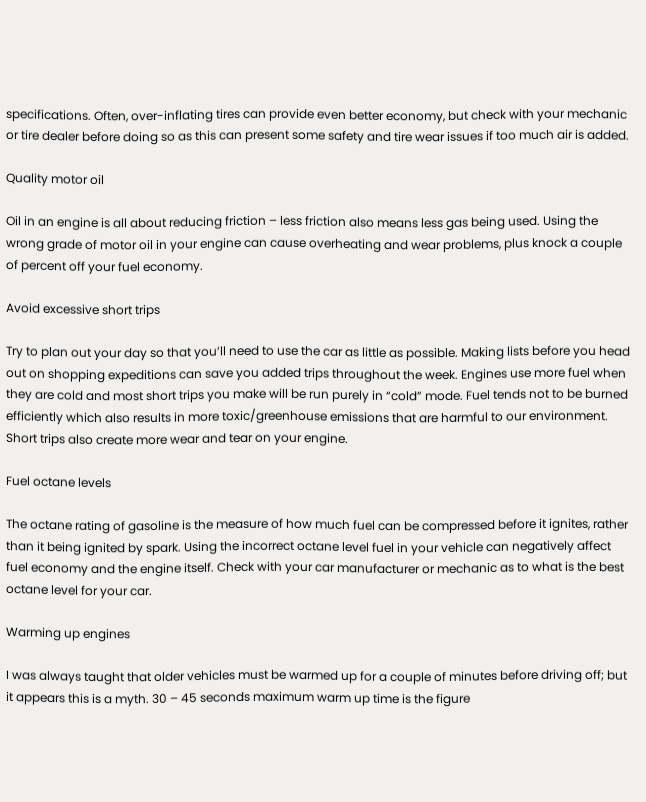specifications. Often, over-inflating tires can provide even better economy, but check with your mechanic or tire dealer before doing so as this can present some safety and tire wear issues if too much air is added.

Quality motor oil

Oil in an engine is all about reducing friction – less friction also means less gas being used. Using the wrong grade of motor oil in your engine can cause overheating and wear problems, plus knock a couple of percent off your fuel economy.

Avoid excessive short trips

Try to plan out your day so that you’ll need to use the car as little as possible. Making lists before you head out on shopping expeditions can save you added trips throughout the week. Engines use more fuel when they are cold and most short trips you make will be run purely in “cold” mode. Fuel tends not to be burned efficiently which also results in more toxic/greenhouse emissions that are harmful to our environment. Short trips also create more wear and tear on your engine.

Fuel octane levels

The octane rating of gasoline is the measure of how much fuel can be compressed before it ignites, rather than it being ignited by spark. Using the incorrect octane level fuel in your vehicle can negatively affect fuel economy and the engine itself. Check with your car manufacturer or mechanic as to what is the best octane level for your car.

Warming up engines

I was always taught that older vehicles must be warmed up for a couple of minutes before driving off; but it appears this is a myth. 30 – 45 seconds maximum warm up time is the figure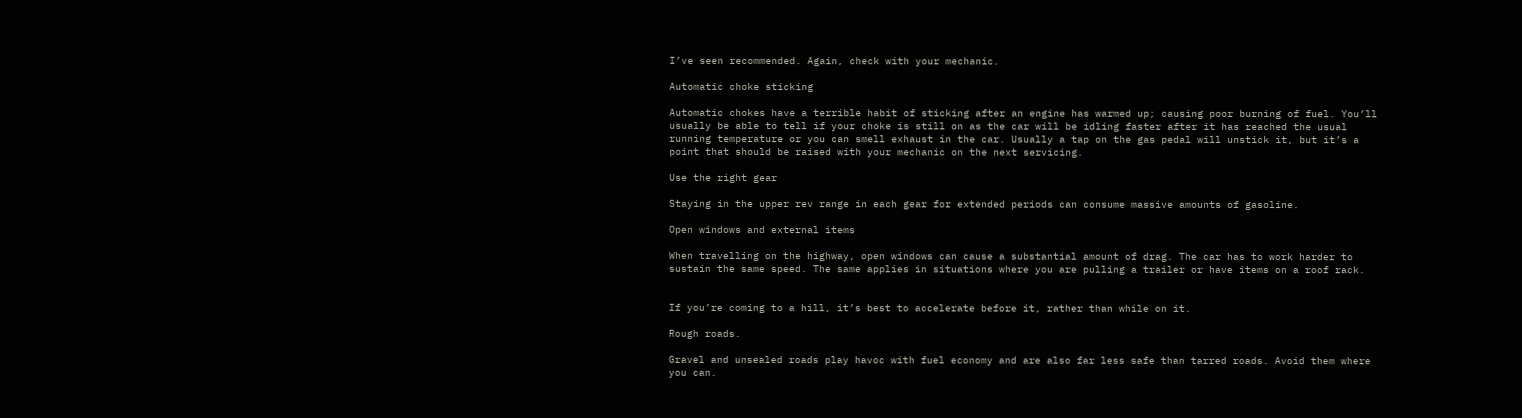I’ve seen recommended. Again, check with your mechanic.

Automatic choke sticking

Automatic chokes have a terrible habit of sticking after an engine has warmed up; causing poor burning of fuel. You’ll usually be able to tell if your choke is still on as the car will be idling faster after it has reached the usual running temperature or you can smell exhaust in the car. Usually a tap on the gas pedal will unstick it, but it’s a point that should be raised with your mechanic on the next servicing.

Use the right gear

Staying in the upper rev range in each gear for extended periods can consume massive amounts of gasoline.

Open windows and external items

When travelling on the highway, open windows can cause a substantial amount of drag. The car has to work harder to sustain the same speed. The same applies in situations where you are pulling a trailer or have items on a roof rack.


If you’re coming to a hill, it’s best to accelerate before it, rather than while on it.

Rough roads.

Gravel and unsealed roads play havoc with fuel economy and are also far less safe than tarred roads. Avoid them where you can.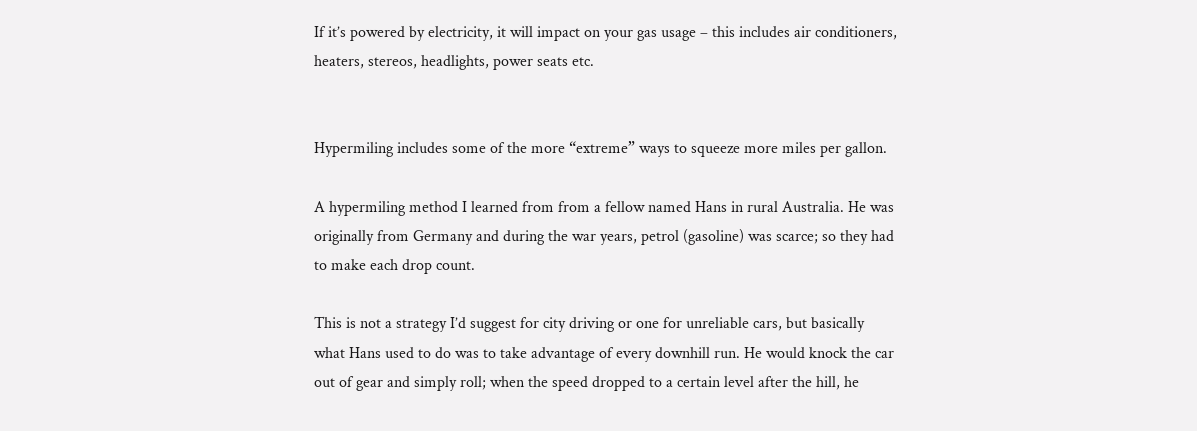If it’s powered by electricity, it will impact on your gas usage – this includes air conditioners, heaters, stereos, headlights, power seats etc.


Hypermiling includes some of the more “extreme” ways to squeeze more miles per gallon.

A hypermiling method I learned from from a fellow named Hans in rural Australia. He was originally from Germany and during the war years, petrol (gasoline) was scarce; so they had to make each drop count.

This is not a strategy I’d suggest for city driving or one for unreliable cars, but basically what Hans used to do was to take advantage of every downhill run. He would knock the car out of gear and simply roll; when the speed dropped to a certain level after the hill, he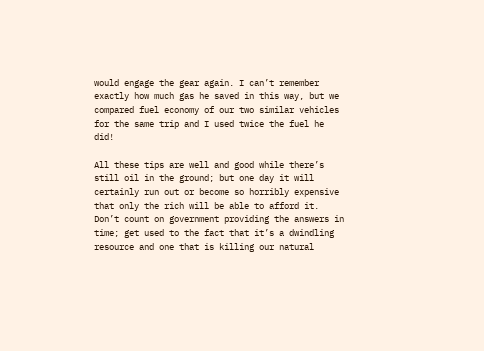would engage the gear again. I can’t remember exactly how much gas he saved in this way, but we compared fuel economy of our two similar vehicles for the same trip and I used twice the fuel he did!

All these tips are well and good while there’s still oil in the ground; but one day it will certainly run out or become so horribly expensive that only the rich will be able to afford it. Don’t count on government providing the answers in time; get used to the fact that it’s a dwindling resource and one that is killing our natural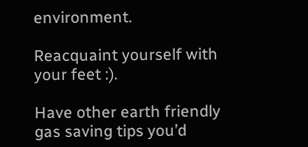environment.

Reacquaint yourself with your feet :).

Have other earth friendly gas saving tips you’d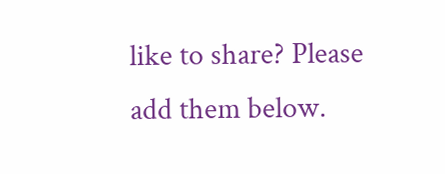like to share? Please add them below.